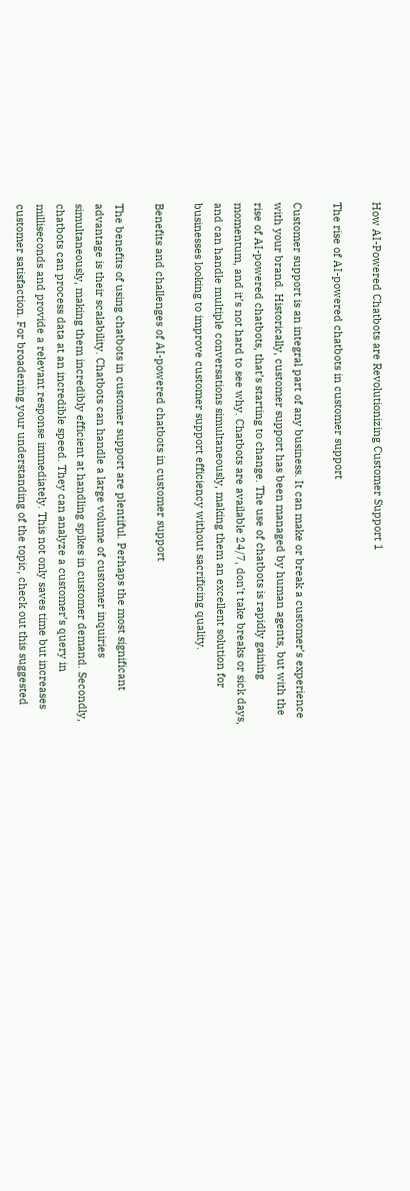How AI-Powered Chatbots are Revolutionizing Customer Support 1

The rise of AI-powered chatbots in customer support

Customer support is an integral part of any business. It can make or break a customer’s experience with your brand. Historically, customer support has been managed by human agents, but with the rise of AI-powered chatbots, that’s starting to change. The use of chatbots is rapidly gaining momentum, and it’s not hard to see why. Chatbots are available 24/7, don’t take breaks or sick days, and can handle multiple conversations simultaneously, making them an excellent solution for businesses looking to improve customer support efficiency without sacrificing quality.

Benefits and challenges of AI-powered chatbots in customer support

The benefits of using chatbots in customer support are plentiful. Perhaps the most significant advantage is their scalability. Chatbots can handle a large volume of customer inquiries simultaneously, making them incredibly efficient at handling spikes in customer demand. Secondly, chatbots can process data at an incredible speed. They can analyze a customer’s query in milliseconds and provide a relevant response immediately. This not only saves time but increases customer satisfaction. For broadening your understanding of the topic, check out this suggested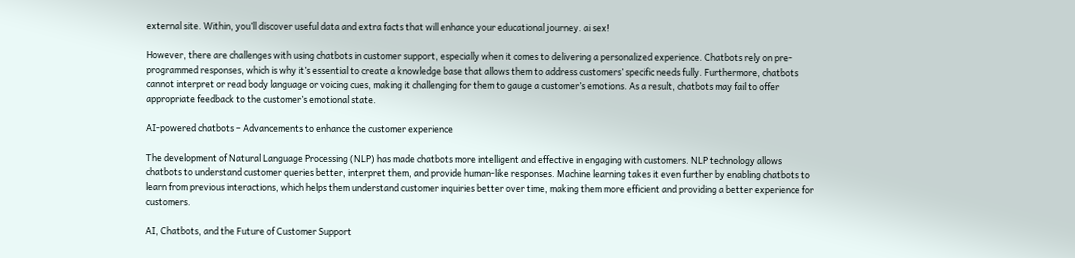external site. Within, you’ll discover useful data and extra facts that will enhance your educational journey. ai sex!

However, there are challenges with using chatbots in customer support, especially when it comes to delivering a personalized experience. Chatbots rely on pre-programmed responses, which is why it’s essential to create a knowledge base that allows them to address customers’ specific needs fully. Furthermore, chatbots cannot interpret or read body language or voicing cues, making it challenging for them to gauge a customer’s emotions. As a result, chatbots may fail to offer appropriate feedback to the customer’s emotional state.

AI-powered chatbots – Advancements to enhance the customer experience

The development of Natural Language Processing (NLP) has made chatbots more intelligent and effective in engaging with customers. NLP technology allows chatbots to understand customer queries better, interpret them, and provide human-like responses. Machine learning takes it even further by enabling chatbots to learn from previous interactions, which helps them understand customer inquiries better over time, making them more efficient and providing a better experience for customers.

AI, Chatbots, and the Future of Customer Support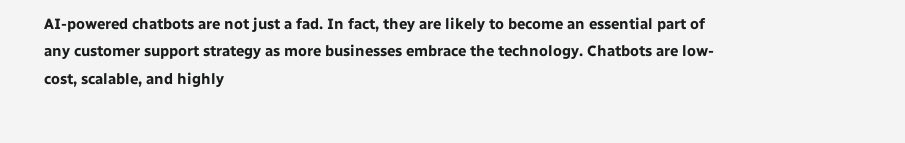AI-powered chatbots are not just a fad. In fact, they are likely to become an essential part of any customer support strategy as more businesses embrace the technology. Chatbots are low-cost, scalable, and highly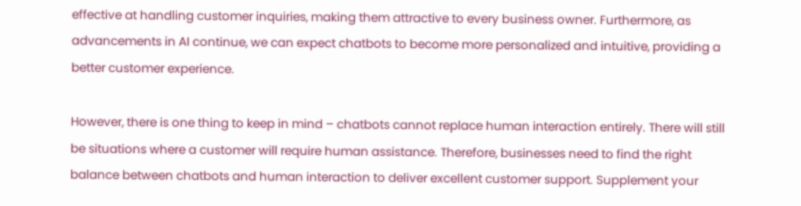effective at handling customer inquiries, making them attractive to every business owner. Furthermore, as advancements in AI continue, we can expect chatbots to become more personalized and intuitive, providing a better customer experience.

However, there is one thing to keep in mind – chatbots cannot replace human interaction entirely. There will still be situations where a customer will require human assistance. Therefore, businesses need to find the right balance between chatbots and human interaction to deliver excellent customer support. Supplement your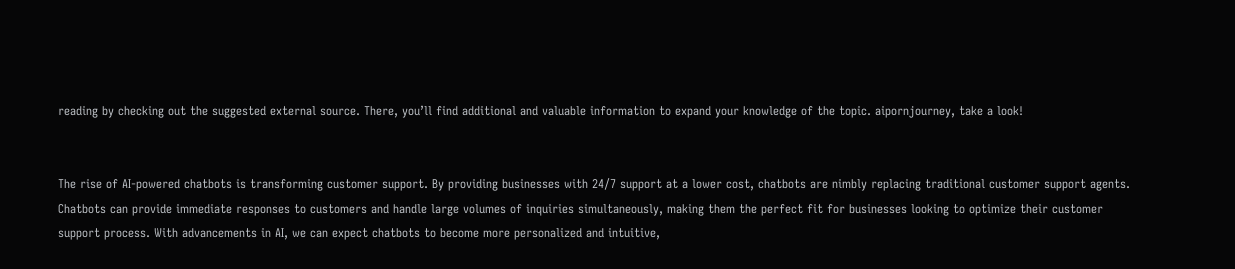reading by checking out the suggested external source. There, you’ll find additional and valuable information to expand your knowledge of the topic. aipornjourney, take a look!


The rise of AI-powered chatbots is transforming customer support. By providing businesses with 24/7 support at a lower cost, chatbots are nimbly replacing traditional customer support agents. Chatbots can provide immediate responses to customers and handle large volumes of inquiries simultaneously, making them the perfect fit for businesses looking to optimize their customer support process. With advancements in AI, we can expect chatbots to become more personalized and intuitive,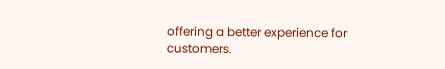offering a better experience for customers.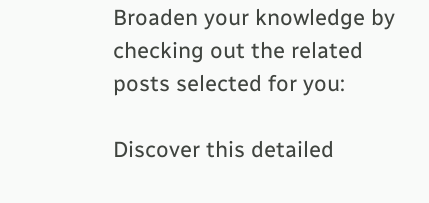Broaden your knowledge by checking out the related posts selected for you:

Discover this detailed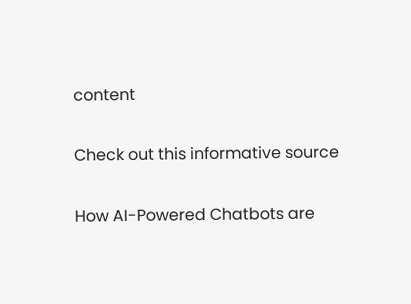content

Check out this informative source

How AI-Powered Chatbots are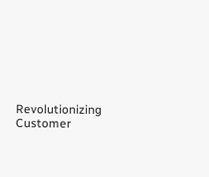Revolutionizing Customer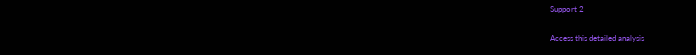Support 2

Access this detailed analysis